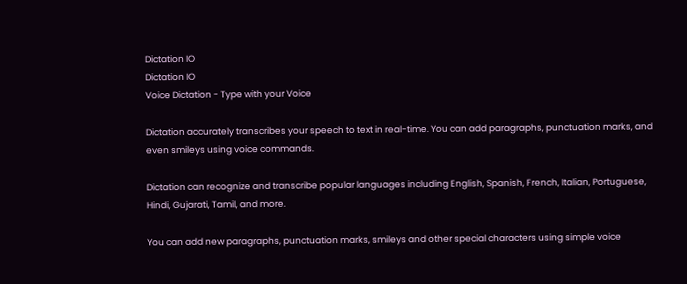Dictation IO
Dictation IO
Voice Dictation - Type with your Voice

Dictation accurately transcribes your speech to text in real-time. You can add paragraphs, punctuation marks, and even smileys using voice commands.

Dictation can recognize and transcribe popular languages including English, Spanish, French, Italian, Portuguese, Hindi, Gujarati, Tamil, and more.

You can add new paragraphs, punctuation marks, smileys and other special characters using simple voice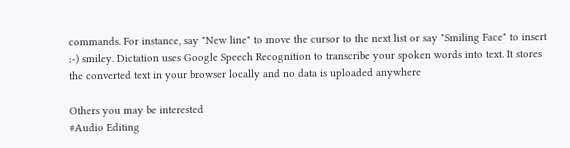commands. For instance, say "New line" to move the cursor to the next list or say "Smiling Face" to insert :-) smiley. Dictation uses Google Speech Recognition to transcribe your spoken words into text. It stores the converted text in your browser locally and no data is uploaded anywhere

Others you may be interested
#Audio Editing